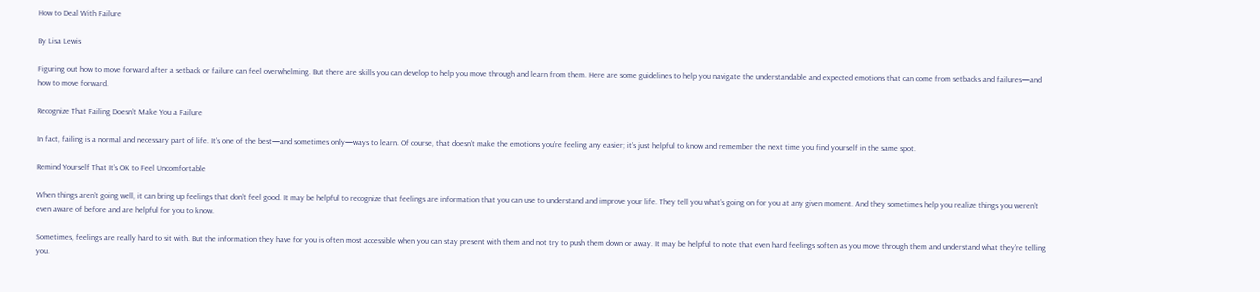How to Deal With Failure

By Lisa Lewis

Figuring out how to move forward after a setback or failure can feel overwhelming. But there are skills you can develop to help you move through and learn from them. Here are some guidelines to help you navigate the understandable and expected emotions that can come from setbacks and failures—and how to move forward.

Recognize That Failing Doesn’t Make You a Failure

In fact, failing is a normal and necessary part of life. It’s one of the best—and sometimes only—ways to learn. Of course, that doesn’t make the emotions you’re feeling any easier; it’s just helpful to know and remember the next time you find yourself in the same spot.

Remind Yourself That It’s OK to Feel Uncomfortable

When things aren’t going well, it can bring up feelings that don’t feel good. It may be helpful to recognize that feelings are information that you can use to understand and improve your life. They tell you what’s going on for you at any given moment. And they sometimes help you realize things you weren’t even aware of before and are helpful for you to know.

Sometimes, feelings are really hard to sit with. But the information they have for you is often most accessible when you can stay present with them and not try to push them down or away. It may be helpful to note that even hard feelings soften as you move through them and understand what they’re telling you.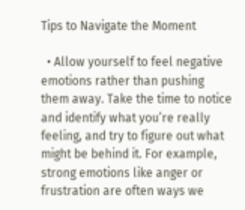Tips to Navigate the Moment

  • Allow yourself to feel negative emotions rather than pushing them away. Take the time to notice and identify what you’re really feeling, and try to figure out what might be behind it. For example, strong emotions like anger or frustration are often ways we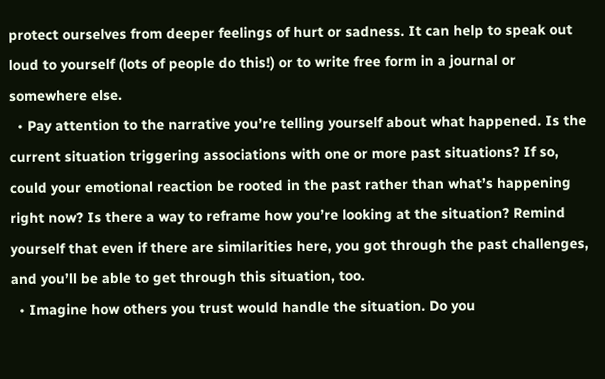protect ourselves from deeper feelings of hurt or sadness. It can help to speak out loud to yourself (lots of people do this!) or to write free form in a journal or somewhere else.
  • Pay attention to the narrative you’re telling yourself about what happened. Is the current situation triggering associations with one or more past situations? If so, could your emotional reaction be rooted in the past rather than what’s happening right now? Is there a way to reframe how you’re looking at the situation? Remind yourself that even if there are similarities here, you got through the past challenges, and you’ll be able to get through this situation, too.
  • Imagine how others you trust would handle the situation. Do you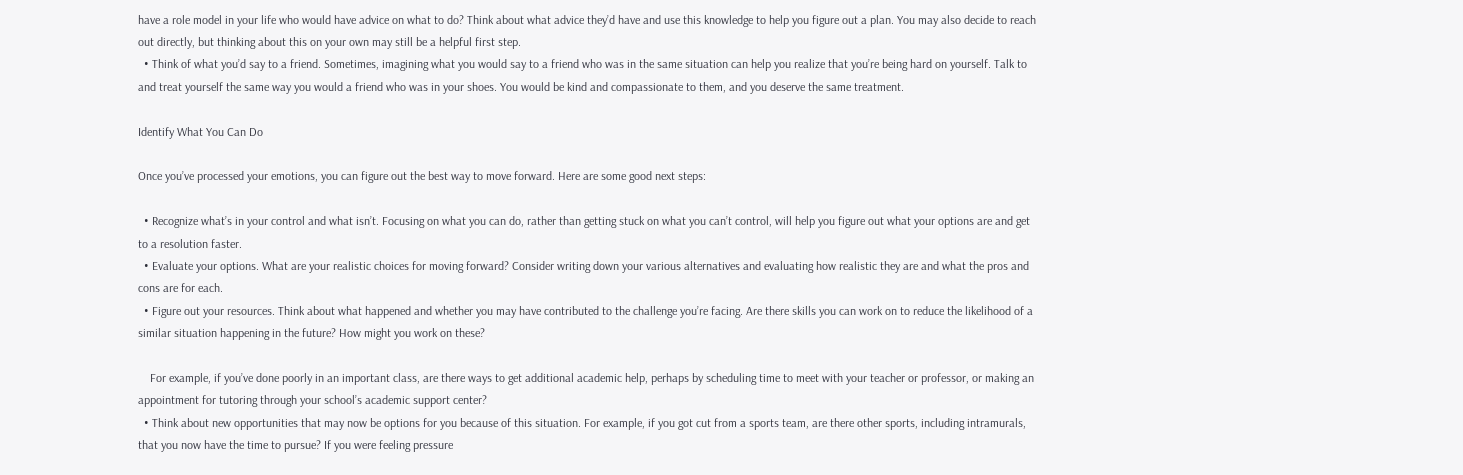have a role model in your life who would have advice on what to do? Think about what advice they’d have and use this knowledge to help you figure out a plan. You may also decide to reach out directly, but thinking about this on your own may still be a helpful first step.
  • Think of what you’d say to a friend. Sometimes, imagining what you would say to a friend who was in the same situation can help you realize that you’re being hard on yourself. Talk to and treat yourself the same way you would a friend who was in your shoes. You would be kind and compassionate to them, and you deserve the same treatment.

Identify What You Can Do

Once you’ve processed your emotions, you can figure out the best way to move forward. Here are some good next steps:

  • Recognize what’s in your control and what isn’t. Focusing on what you can do, rather than getting stuck on what you can’t control, will help you figure out what your options are and get to a resolution faster.
  • Evaluate your options. What are your realistic choices for moving forward? Consider writing down your various alternatives and evaluating how realistic they are and what the pros and cons are for each.
  • Figure out your resources. Think about what happened and whether you may have contributed to the challenge you’re facing. Are there skills you can work on to reduce the likelihood of a similar situation happening in the future? How might you work on these?

    For example, if you’ve done poorly in an important class, are there ways to get additional academic help, perhaps by scheduling time to meet with your teacher or professor, or making an appointment for tutoring through your school’s academic support center?
  • Think about new opportunities that may now be options for you because of this situation. For example, if you got cut from a sports team, are there other sports, including intramurals, that you now have the time to pursue? If you were feeling pressure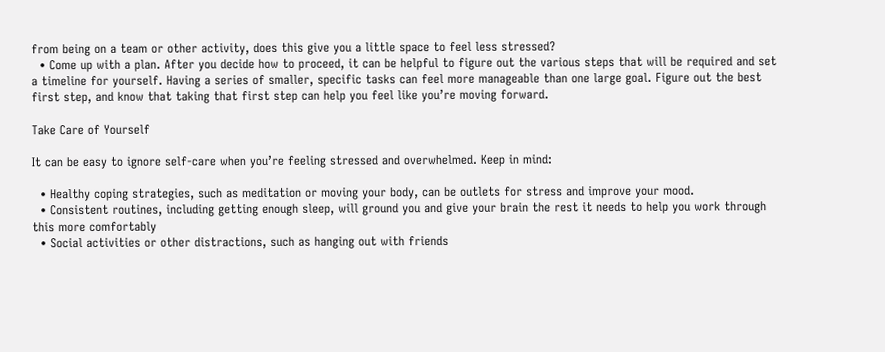from being on a team or other activity, does this give you a little space to feel less stressed?
  • Come up with a plan. After you decide how to proceed, it can be helpful to figure out the various steps that will be required and set a timeline for yourself. Having a series of smaller, specific tasks can feel more manageable than one large goal. Figure out the best first step, and know that taking that first step can help you feel like you’re moving forward.

Take Care of Yourself

It can be easy to ignore self-care when you’re feeling stressed and overwhelmed. Keep in mind:

  • Healthy coping strategies, such as meditation or moving your body, can be outlets for stress and improve your mood.
  • Consistent routines, including getting enough sleep, will ground you and give your brain the rest it needs to help you work through this more comfortably
  • Social activities or other distractions, such as hanging out with friends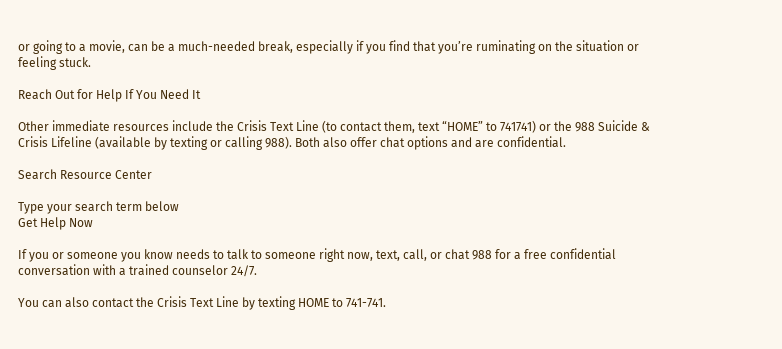or going to a movie, can be a much-needed break, especially if you find that you’re ruminating on the situation or feeling stuck.

Reach Out for Help If You Need It

Other immediate resources include the Crisis Text Line (to contact them, text “HOME” to 741741) or the 988 Suicide & Crisis Lifeline (available by texting or calling 988). Both also offer chat options and are confidential.

Search Resource Center

Type your search term below
Get Help Now

If you or someone you know needs to talk to someone right now, text, call, or chat 988 for a free confidential conversation with a trained counselor 24/7.

You can also contact the Crisis Text Line by texting HOME to 741-741.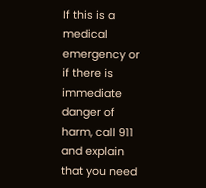If this is a medical emergency or if there is immediate danger of harm, call 911 and explain that you need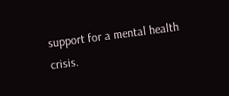support for a mental health crisis.